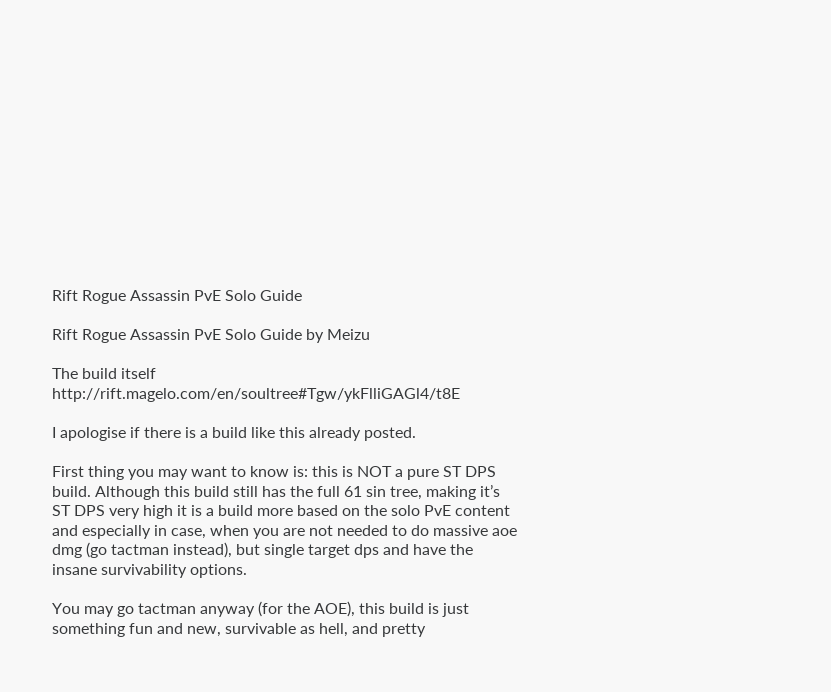Rift Rogue Assassin PvE Solo Guide

Rift Rogue Assassin PvE Solo Guide by Meizu

The build itself http://rift.magelo.com/en/soultree#Tgw/ykFlliGAGl4/t8E

I apologise if there is a build like this already posted.

First thing you may want to know is: this is NOT a pure ST DPS build. Although this build still has the full 61 sin tree, making it’s ST DPS very high it is a build more based on the solo PvE content and especially in case, when you are not needed to do massive aoe dmg (go tactman instead), but single target dps and have the insane survivability options.

You may go tactman anyway (for the AOE), this build is just something fun and new, survivable as hell, and pretty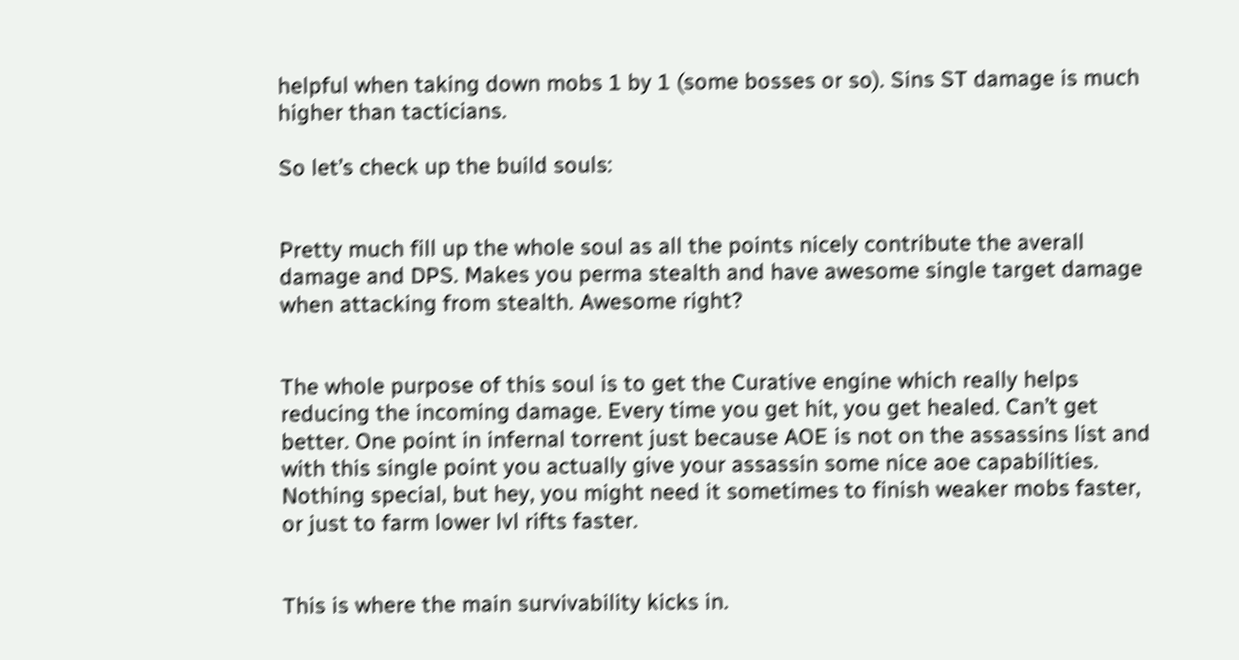helpful when taking down mobs 1 by 1 (some bosses or so). Sins ST damage is much higher than tacticians.

So let’s check up the build souls:


Pretty much fill up the whole soul as all the points nicely contribute the averall damage and DPS. Makes you perma stealth and have awesome single target damage when attacking from stealth. Awesome right?


The whole purpose of this soul is to get the Curative engine which really helps reducing the incoming damage. Every time you get hit, you get healed. Can’t get better. One point in infernal torrent just because AOE is not on the assassins list and with this single point you actually give your assassin some nice aoe capabilities. Nothing special, but hey, you might need it sometimes to finish weaker mobs faster, or just to farm lower lvl rifts faster.


This is where the main survivability kicks in.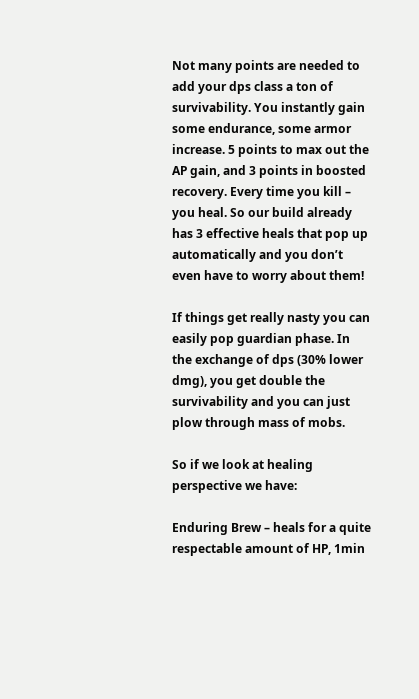Not many points are needed to add your dps class a ton of survivability. You instantly gain some endurance, some armor increase. 5 points to max out the AP gain, and 3 points in boosted recovery. Every time you kill – you heal. So our build already has 3 effective heals that pop up automatically and you don’t even have to worry about them!

If things get really nasty you can easily pop guardian phase. In the exchange of dps (30% lower dmg), you get double the survivability and you can just plow through mass of mobs.

So if we look at healing perspective we have:

Enduring Brew – heals for a quite respectable amount of HP, 1min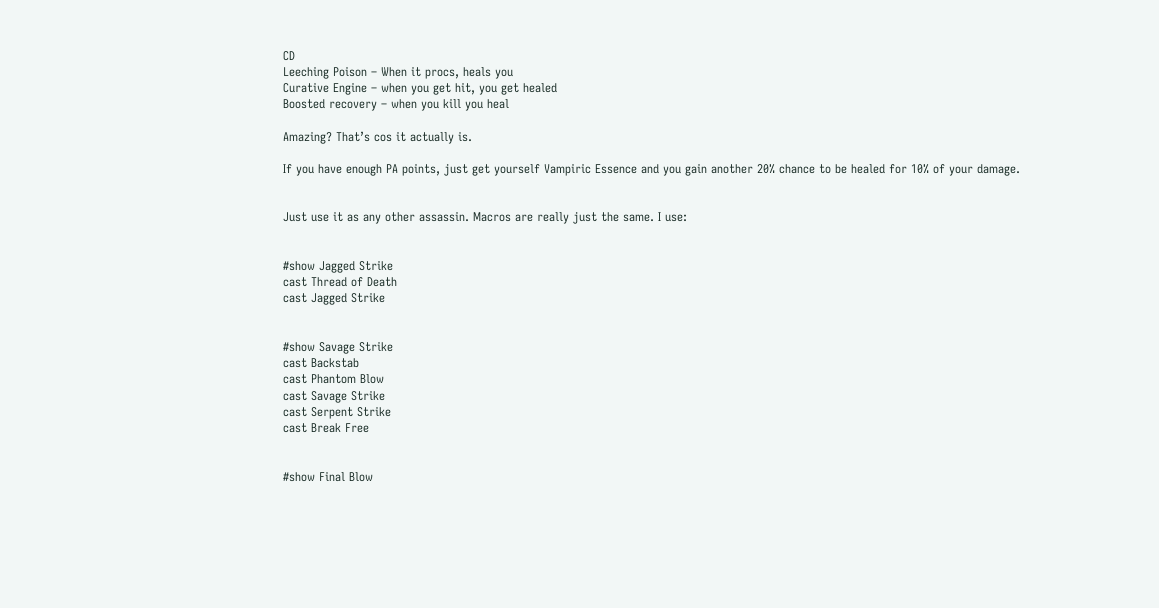CD
Leeching Poison – When it procs, heals you
Curative Engine – when you get hit, you get healed
Boosted recovery – when you kill you heal

Amazing? That’s cos it actually is.

If you have enough PA points, just get yourself Vampiric Essence and you gain another 20% chance to be healed for 10% of your damage.


Just use it as any other assassin. Macros are really just the same. I use:


#show Jagged Strike
cast Thread of Death
cast Jagged Strike


#show Savage Strike
cast Backstab
cast Phantom Blow
cast Savage Strike
cast Serpent Strike
cast Break Free


#show Final Blow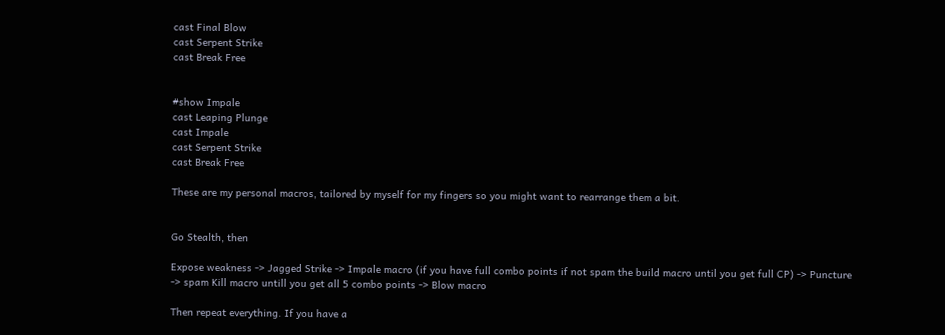cast Final Blow
cast Serpent Strike
cast Break Free


#show Impale
cast Leaping Plunge
cast Impale
cast Serpent Strike
cast Break Free

These are my personal macros, tailored by myself for my fingers so you might want to rearrange them a bit.


Go Stealth, then

Expose weakness -> Jagged Strike -> Impale macro (if you have full combo points if not spam the build macro until you get full CP) -> Puncture -> spam Kill macro untill you get all 5 combo points -> Blow macro

Then repeat everything. If you have a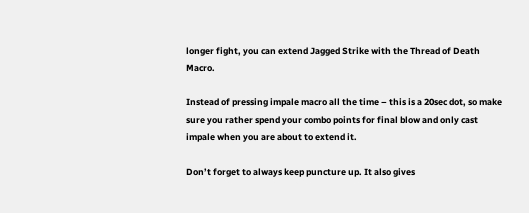longer fight, you can extend Jagged Strike with the Thread of Death Macro.

Instead of pressing impale macro all the time – this is a 20sec dot, so make sure you rather spend your combo points for final blow and only cast impale when you are about to extend it.

Don’t forget to always keep puncture up. It also gives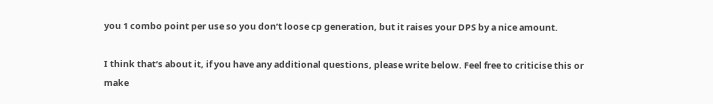you 1 combo point per use so you don’t loose cp generation, but it raises your DPS by a nice amount.

I think that’s about it, if you have any additional questions, please write below. Feel free to criticise this or make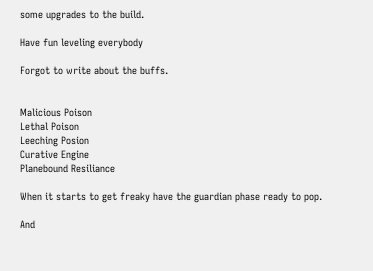some upgrades to the build.

Have fun leveling everybody

Forgot to write about the buffs.


Malicious Poison
Lethal Poison
Leeching Posion
Curative Engine
Planebound Resiliance

When it starts to get freaky have the guardian phase ready to pop.

And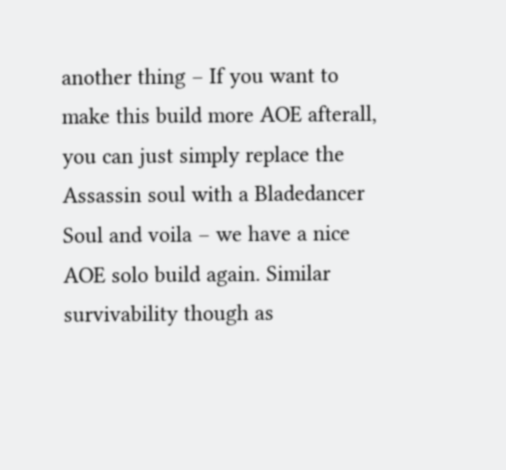another thing – If you want to make this build more AOE afterall, you can just simply replace the Assassin soul with a Bladedancer Soul and voila – we have a nice AOE solo build again. Similar survivability though as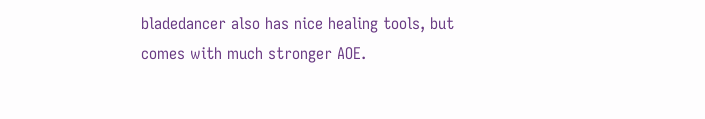bladedancer also has nice healing tools, but comes with much stronger AOE.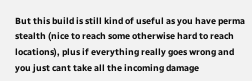But this build is still kind of useful as you have perma stealth (nice to reach some otherwise hard to reach locations), plus if everything really goes wrong and you just cant take all the incoming damage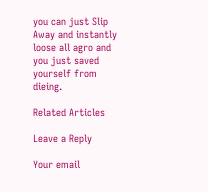you can just Slip Away and instantly loose all agro and you just saved yourself from dieing.

Related Articles

Leave a Reply

Your email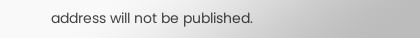address will not be published.